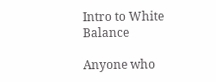Intro to White Balance

Anyone who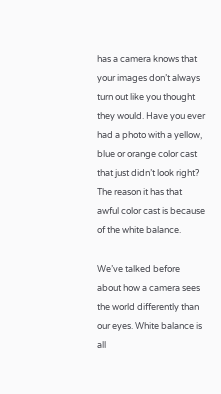has a camera knows that your images don’t always turn out like you thought they would. Have you ever had a photo with a yellow, blue or orange color cast that just didn’t look right? The reason it has that awful color cast is because of the white balance.

We’ve talked before about how a camera sees the world differently than our eyes. White balance is all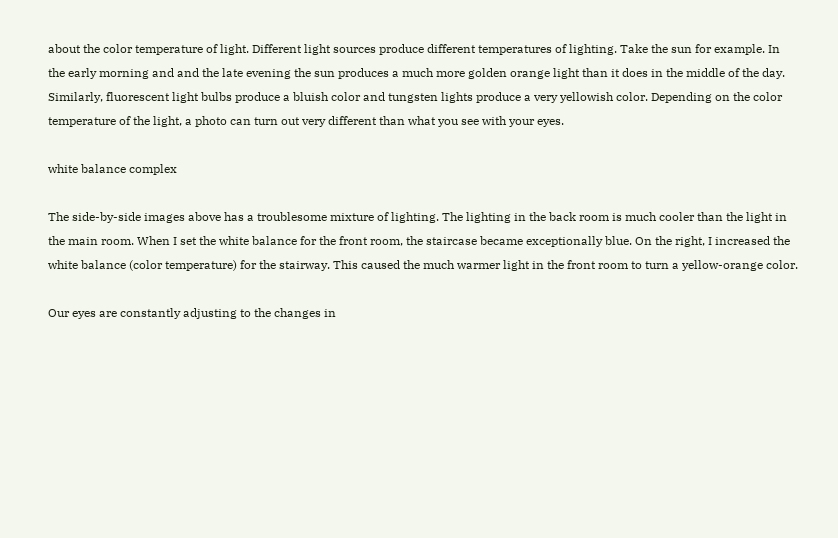about the color temperature of light. Different light sources produce different temperatures of lighting. Take the sun for example. In the early morning and and the late evening the sun produces a much more golden orange light than it does in the middle of the day. Similarly, fluorescent light bulbs produce a bluish color and tungsten lights produce a very yellowish color. Depending on the color temperature of the light, a photo can turn out very different than what you see with your eyes.

white balance complex

The side-by-side images above has a troublesome mixture of lighting. The lighting in the back room is much cooler than the light in the main room. When I set the white balance for the front room, the staircase became exceptionally blue. On the right, I increased the white balance (color temperature) for the stairway. This caused the much warmer light in the front room to turn a yellow-orange color.

Our eyes are constantly adjusting to the changes in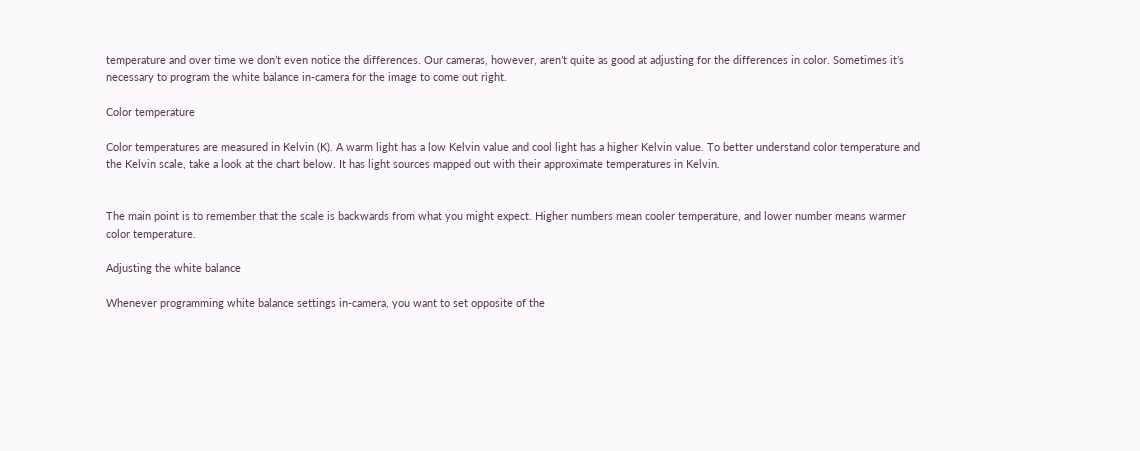temperature and over time we don’t even notice the differences. Our cameras, however, aren’t quite as good at adjusting for the differences in color. Sometimes it’s necessary to program the white balance in-camera for the image to come out right.

Color temperature

Color temperatures are measured in Kelvin (K). A warm light has a low Kelvin value and cool light has a higher Kelvin value. To better understand color temperature and the Kelvin scale, take a look at the chart below. It has light sources mapped out with their approximate temperatures in Kelvin.


The main point is to remember that the scale is backwards from what you might expect. Higher numbers mean cooler temperature, and lower number means warmer color temperature.

Adjusting the white balance

Whenever programming white balance settings in-camera, you want to set opposite of the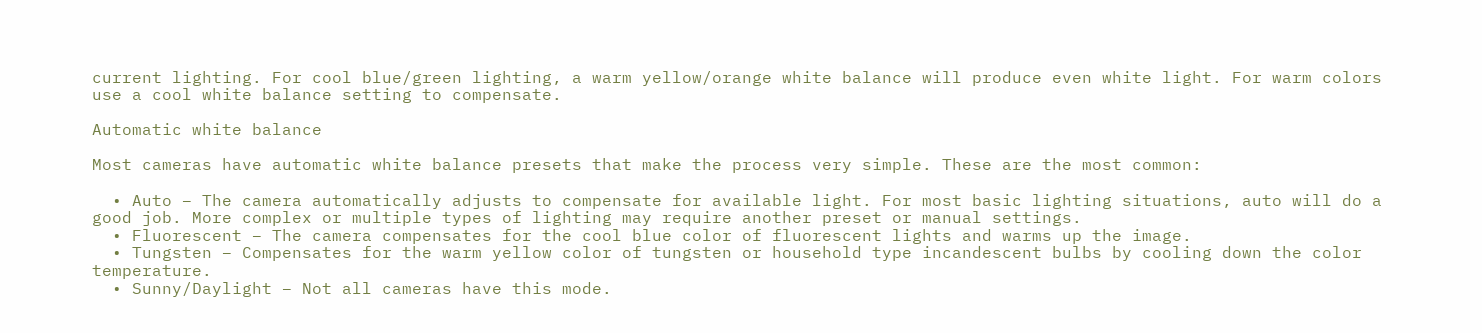current lighting. For cool blue/green lighting, a warm yellow/orange white balance will produce even white light. For warm colors use a cool white balance setting to compensate.

Automatic white balance

Most cameras have automatic white balance presets that make the process very simple. These are the most common:

  • Auto – The camera automatically adjusts to compensate for available light. For most basic lighting situations, auto will do a good job. More complex or multiple types of lighting may require another preset or manual settings.
  • Fluorescent – The camera compensates for the cool blue color of fluorescent lights and warms up the image.
  • Tungsten – Compensates for the warm yellow color of tungsten or household type incandescent bulbs by cooling down the color temperature.
  • Sunny/Daylight – Not all cameras have this mode.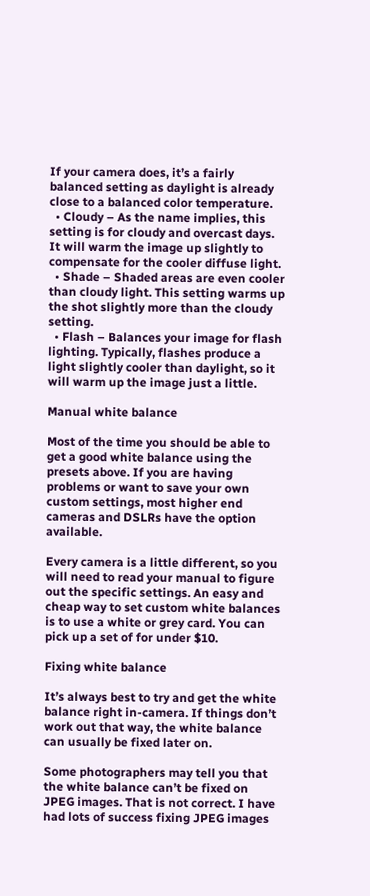If your camera does, it’s a fairly balanced setting as daylight is already close to a balanced color temperature.
  • Cloudy – As the name implies, this setting is for cloudy and overcast days. It will warm the image up slightly to compensate for the cooler diffuse light.
  • Shade – Shaded areas are even cooler than cloudy light. This setting warms up the shot slightly more than the cloudy setting.
  • Flash – Balances your image for flash lighting. Typically, flashes produce a light slightly cooler than daylight, so it will warm up the image just a little.

Manual white balance

Most of the time you should be able to get a good white balance using the presets above. If you are having problems or want to save your own custom settings, most higher end cameras and DSLRs have the option available.

Every camera is a little different, so you will need to read your manual to figure out the specific settings. An easy and cheap way to set custom white balances is to use a white or grey card. You can pick up a set of for under $10.

Fixing white balance

It’s always best to try and get the white balance right in-camera. If things don’t work out that way, the white balance can usually be fixed later on.

Some photographers may tell you that the white balance can’t be fixed on JPEG images. That is not correct. I have had lots of success fixing JPEG images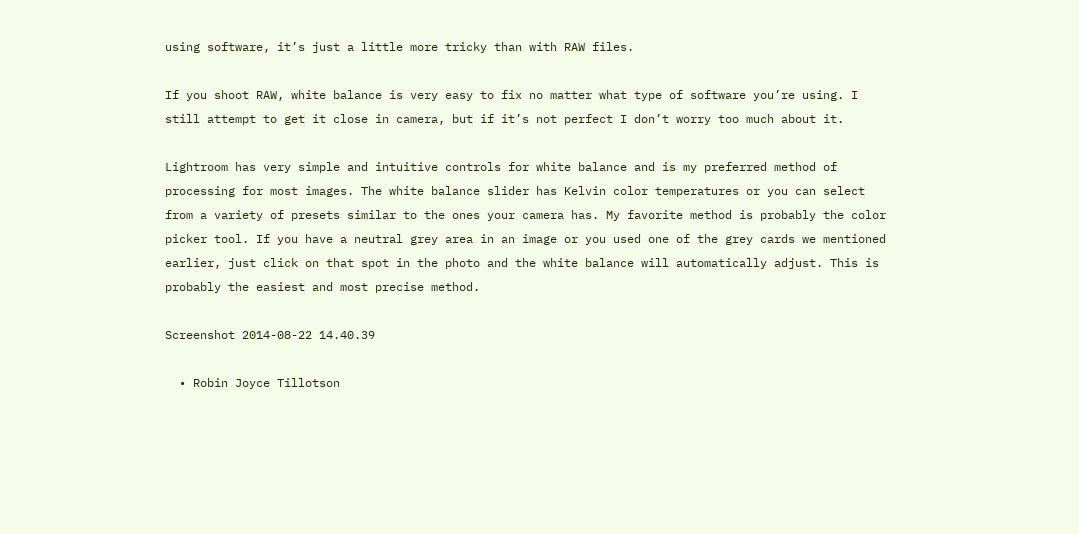using software, it’s just a little more tricky than with RAW files.

If you shoot RAW, white balance is very easy to fix no matter what type of software you’re using. I still attempt to get it close in camera, but if it’s not perfect I don’t worry too much about it.

Lightroom has very simple and intuitive controls for white balance and is my preferred method of processing for most images. The white balance slider has Kelvin color temperatures or you can select from a variety of presets similar to the ones your camera has. My favorite method is probably the color picker tool. If you have a neutral grey area in an image or you used one of the grey cards we mentioned earlier, just click on that spot in the photo and the white balance will automatically adjust. This is probably the easiest and most precise method.

Screenshot 2014-08-22 14.40.39

  • Robin Joyce Tillotson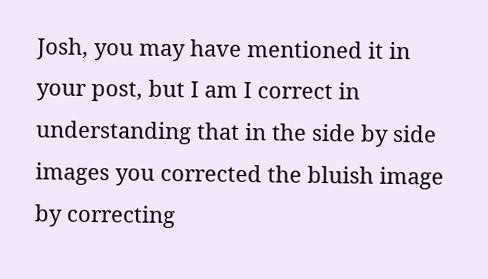Josh, you may have mentioned it in your post, but I am I correct in understanding that in the side by side images you corrected the bluish image by correcting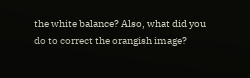the white balance? Also, what did you do to correct the orangish image?